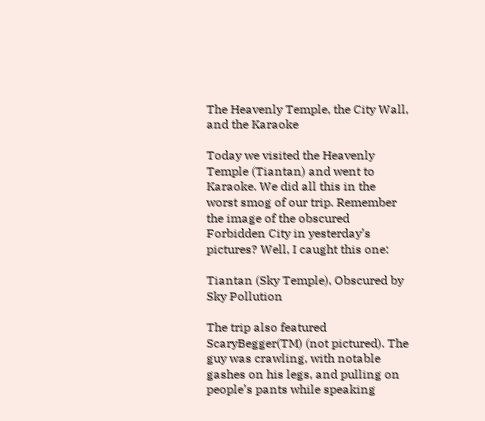The Heavenly Temple, the City Wall, and the Karaoke

Today we visited the Heavenly Temple (Tiantan) and went to Karaoke. We did all this in the worst smog of our trip. Remember the image of the obscured Forbidden City in yesterday’s pictures? Well, I caught this one:

Tiantan (Sky Temple), Obscured by Sky Pollution

The trip also featured ScaryBegger(TM) (not pictured). The guy was crawling, with notable gashes on his legs, and pulling on people’s pants while speaking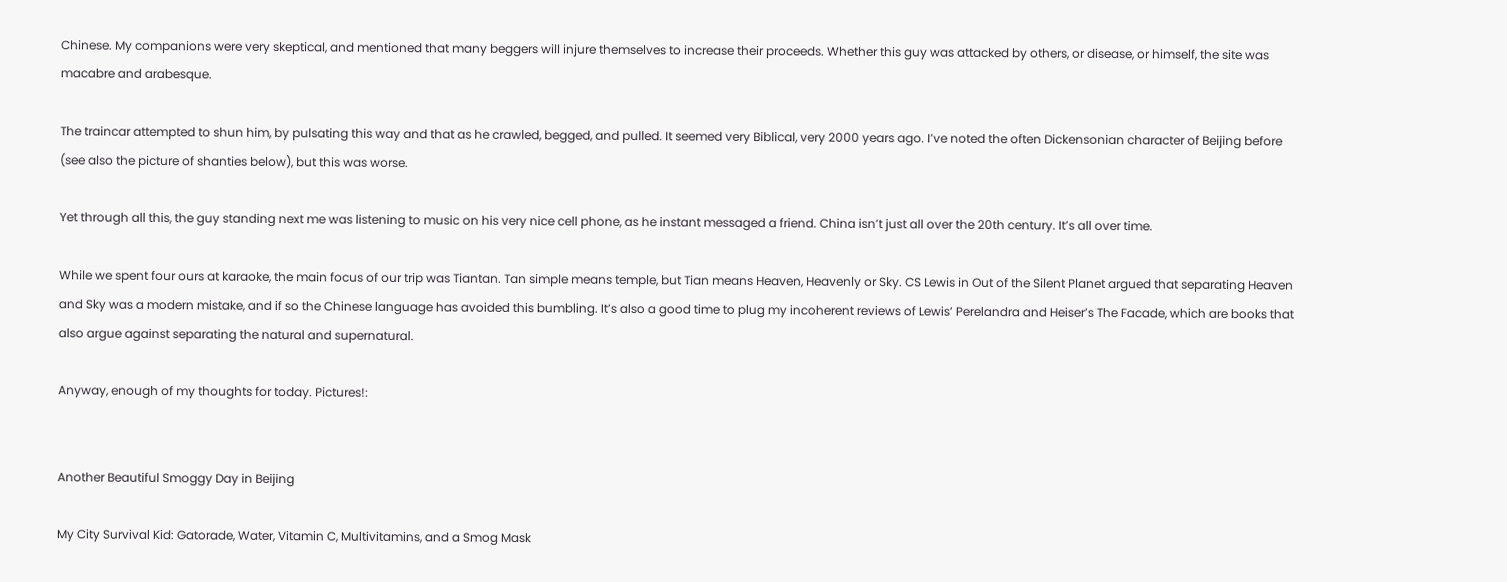Chinese. My companions were very skeptical, and mentioned that many beggers will injure themselves to increase their proceeds. Whether this guy was attacked by others, or disease, or himself, the site was macabre and arabesque.

The traincar attempted to shun him, by pulsating this way and that as he crawled, begged, and pulled. It seemed very Biblical, very 2000 years ago. I’ve noted the often Dickensonian character of Beijing before (see also the picture of shanties below), but this was worse.

Yet through all this, the guy standing next me was listening to music on his very nice cell phone, as he instant messaged a friend. China isn’t just all over the 20th century. It’s all over time.

While we spent four ours at karaoke, the main focus of our trip was Tiantan. Tan simple means temple, but Tian means Heaven, Heavenly or Sky. CS Lewis in Out of the Silent Planet argued that separating Heaven and Sky was a modern mistake, and if so the Chinese language has avoided this bumbling. It’s also a good time to plug my incoherent reviews of Lewis’ Perelandra and Heiser’s The Facade, which are books that also argue against separating the natural and supernatural.

Anyway, enough of my thoughts for today. Pictures!:


Another Beautiful Smoggy Day in Beijing

My City Survival Kid: Gatorade, Water, Vitamin C, Multivitamins, and a Smog Mask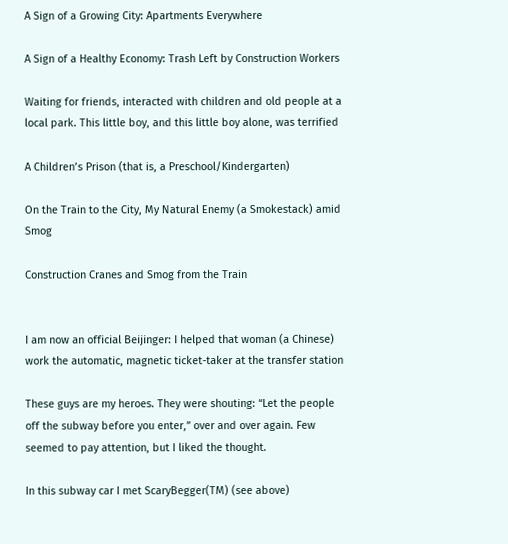A Sign of a Growing City: Apartments Everywhere

A Sign of a Healthy Economy: Trash Left by Construction Workers

Waiting for friends, interacted with children and old people at a local park. This little boy, and this little boy alone, was terrified

A Children’s Prison (that is, a Preschool/Kindergarten)

On the Train to the City, My Natural Enemy (a Smokestack) amid Smog

Construction Cranes and Smog from the Train


I am now an official Beijinger: I helped that woman (a Chinese) work the automatic, magnetic ticket-taker at the transfer station

These guys are my heroes. They were shouting: “Let the people off the subway before you enter,” over and over again. Few seemed to pay attention, but I liked the thought.

In this subway car I met ScaryBegger(TM) (see above)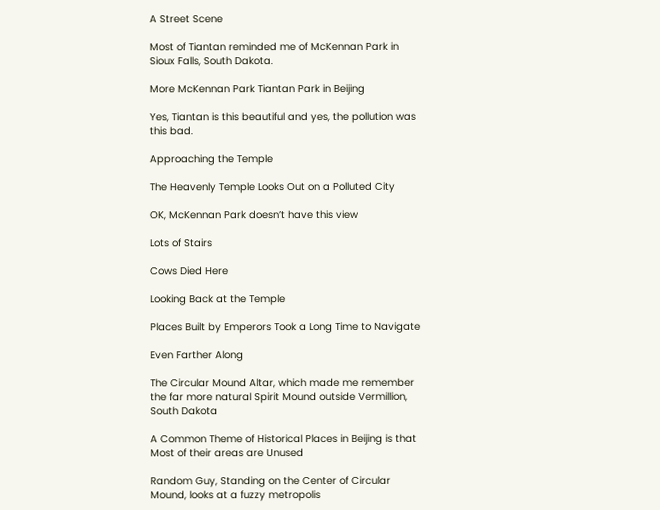A Street Scene

Most of Tiantan reminded me of McKennan Park in Sioux Falls, South Dakota.

More McKennan Park Tiantan Park in Beijing

Yes, Tiantan is this beautiful and yes, the pollution was this bad.

Approaching the Temple

The Heavenly Temple Looks Out on a Polluted City

OK, McKennan Park doesn’t have this view

Lots of Stairs

Cows Died Here

Looking Back at the Temple

Places Built by Emperors Took a Long Time to Navigate

Even Farther Along

The Circular Mound Altar, which made me remember the far more natural Spirit Mound outside Vermillion, South Dakota

A Common Theme of Historical Places in Beijing is that Most of their areas are Unused

Random Guy, Standing on the Center of Circular Mound, looks at a fuzzy metropolis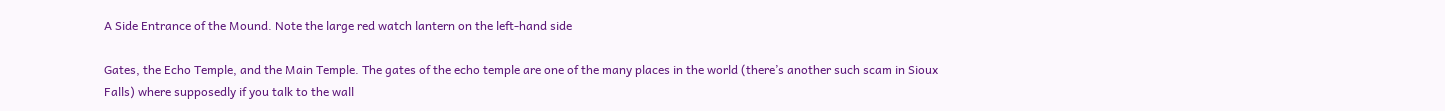A Side Entrance of the Mound. Note the large red watch lantern on the left-hand side

Gates, the Echo Temple, and the Main Temple. The gates of the echo temple are one of the many places in the world (there’s another such scam in Sioux Falls) where supposedly if you talk to the wall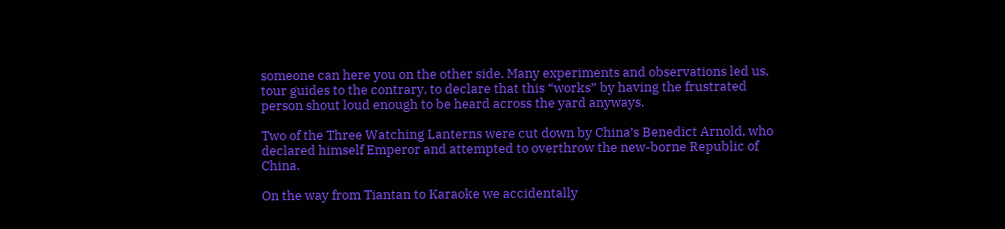someone can here you on the other side. Many experiments and observations led us, tour guides to the contrary, to declare that this “works” by having the frustrated person shout loud enough to be heard across the yard anyways.

Two of the Three Watching Lanterns were cut down by China’s Benedict Arnold, who declared himself Emperor and attempted to overthrow the new-borne Republic of China.

On the way from Tiantan to Karaoke we accidentally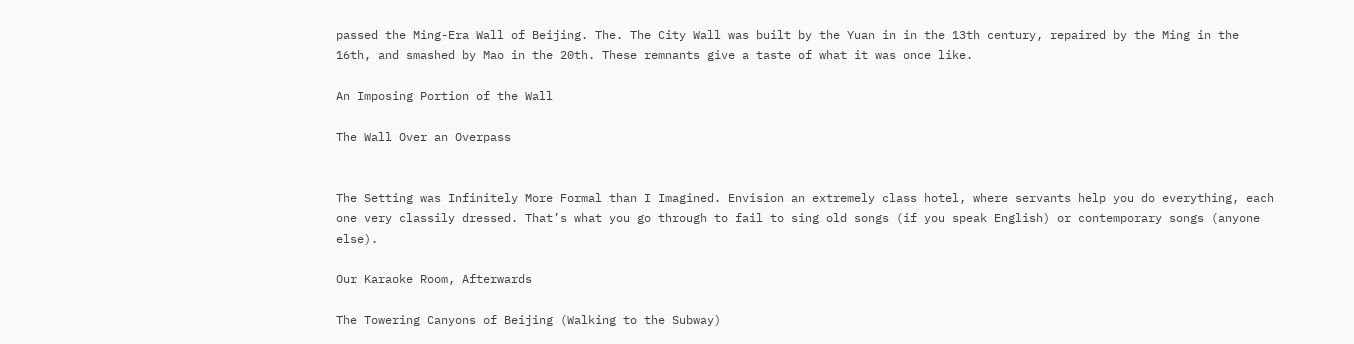passed the Ming-Era Wall of Beijing. The. The City Wall was built by the Yuan in in the 13th century, repaired by the Ming in the 16th, and smashed by Mao in the 20th. These remnants give a taste of what it was once like.

An Imposing Portion of the Wall

The Wall Over an Overpass


The Setting was Infinitely More Formal than I Imagined. Envision an extremely class hotel, where servants help you do everything, each one very classily dressed. That’s what you go through to fail to sing old songs (if you speak English) or contemporary songs (anyone else).

Our Karaoke Room, Afterwards

The Towering Canyons of Beijing (Walking to the Subway)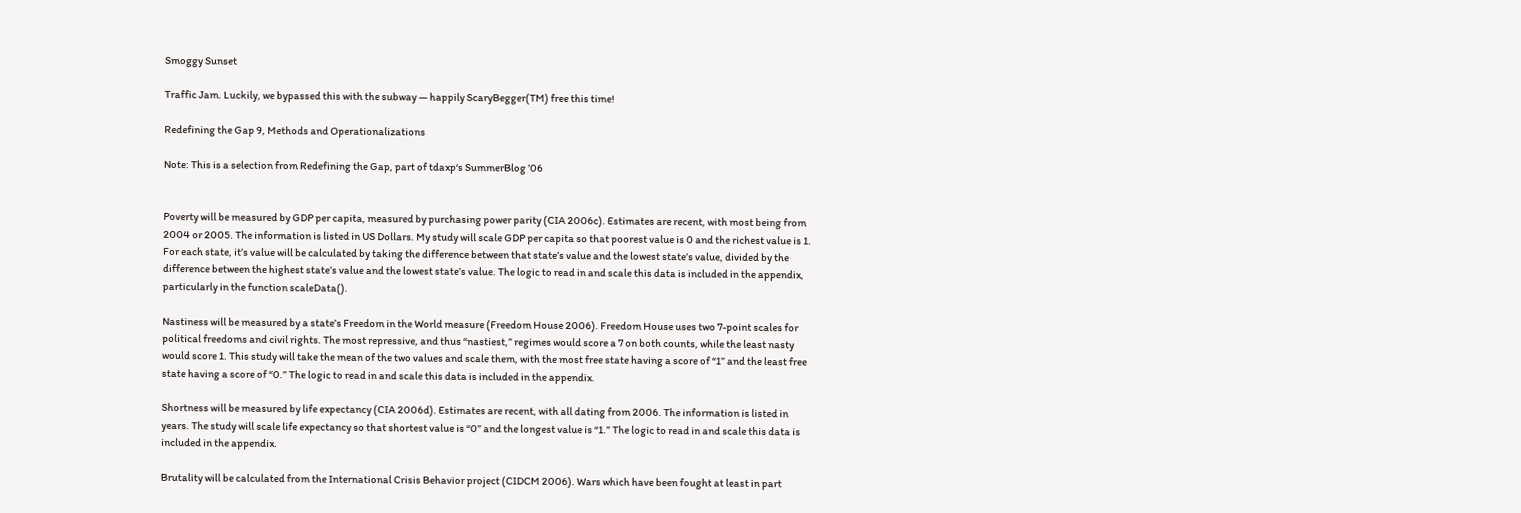Smoggy Sunset

Traffic Jam. Luckily, we bypassed this with the subway — happily ScaryBegger(TM) free this time!

Redefining the Gap 9, Methods and Operationalizations

Note: This is a selection from Redefining the Gap, part of tdaxp‘s SummerBlog ’06


Poverty will be measured by GDP per capita, measured by purchasing power parity (CIA 2006c). Estimates are recent, with most being from 2004 or 2005. The information is listed in US Dollars. My study will scale GDP per capita so that poorest value is 0 and the richest value is 1. For each state, it’s value will be calculated by taking the difference between that state’s value and the lowest state’s value, divided by the difference between the highest state’s value and the lowest state’s value. The logic to read in and scale this data is included in the appendix, particularly in the function scaleData().

Nastiness will be measured by a state’s Freedom in the World measure (Freedom House 2006). Freedom House uses two 7-point scales for political freedoms and civil rights. The most repressive, and thus “nastiest,” regimes would score a 7 on both counts, while the least nasty would score 1. This study will take the mean of the two values and scale them, with the most free state having a score of “1” and the least free state having a score of “0.” The logic to read in and scale this data is included in the appendix.

Shortness will be measured by life expectancy (CIA 2006d). Estimates are recent, with all dating from 2006. The information is listed in years. The study will scale life expectancy so that shortest value is “0” and the longest value is “1.” The logic to read in and scale this data is included in the appendix.

Brutality will be calculated from the International Crisis Behavior project (CIDCM 2006). Wars which have been fought at least in part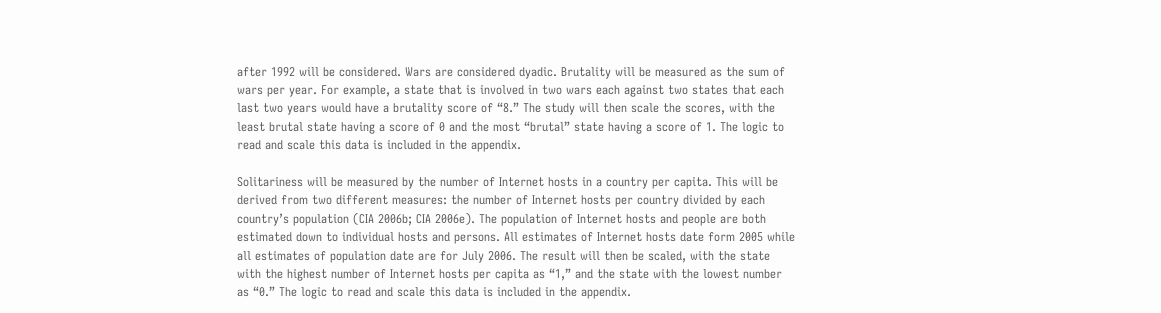after 1992 will be considered. Wars are considered dyadic. Brutality will be measured as the sum of wars per year. For example, a state that is involved in two wars each against two states that each last two years would have a brutality score of “8.” The study will then scale the scores, with the least brutal state having a score of 0 and the most “brutal” state having a score of 1. The logic to read and scale this data is included in the appendix.

Solitariness will be measured by the number of Internet hosts in a country per capita. This will be derived from two different measures: the number of Internet hosts per country divided by each country’s population (CIA 2006b; CIA 2006e). The population of Internet hosts and people are both estimated down to individual hosts and persons. All estimates of Internet hosts date form 2005 while all estimates of population date are for July 2006. The result will then be scaled, with the state with the highest number of Internet hosts per capita as “1,” and the state with the lowest number as “0.” The logic to read and scale this data is included in the appendix.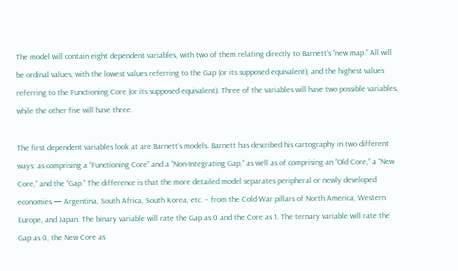The model will contain eight dependent variables, with two of them relating directly to Barnett’s “new map.” All will be ordinal values, with the lowest values referring to the Gap (or its supposed equivalent), and the highest values referring to the Functioning Core (or its supposed equivalent). Three of the variables will have two possible variables, while the other five will have three.

The first dependent variables look at are Barnett’s models. Barnett has described his cartography in two different ways: as comprising a “Functioning Core” and a “Non-Integrating Gap,” as well as of comprising an “Old Core,” a “New Core,” and the “Gap.” The difference is that the more detailed model separates peripheral or newly developed economies — Argentina, South Africa, South Korea, etc. – from the Cold War pillars of North America, Western Europe, and Japan. The binary variable will rate the Gap as 0 and the Core as 1. The ternary variable will rate the Gap as 0, the New Core as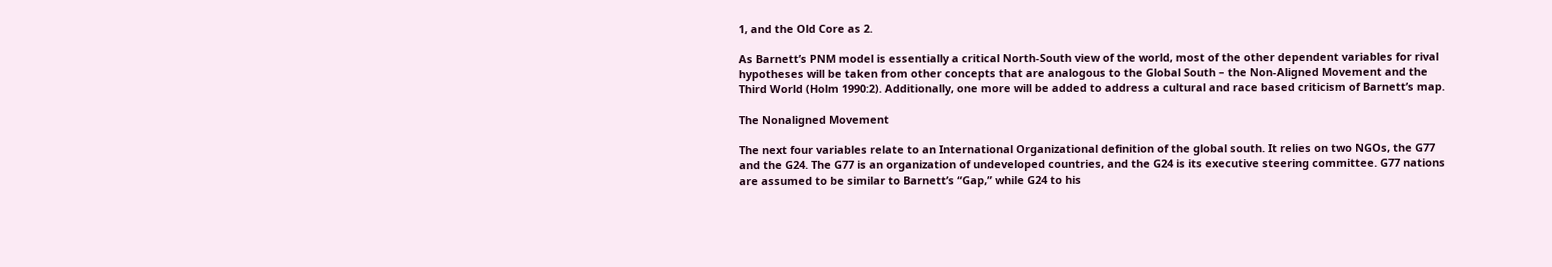1, and the Old Core as 2.

As Barnett’s PNM model is essentially a critical North-South view of the world, most of the other dependent variables for rival hypotheses will be taken from other concepts that are analogous to the Global South – the Non-Aligned Movement and the Third World (Holm 1990:2). Additionally, one more will be added to address a cultural and race based criticism of Barnett’s map.

The Nonaligned Movement

The next four variables relate to an International Organizational definition of the global south. It relies on two NGOs, the G77 and the G24. The G77 is an organization of undeveloped countries, and the G24 is its executive steering committee. G77 nations are assumed to be similar to Barnett’s “Gap,” while G24 to his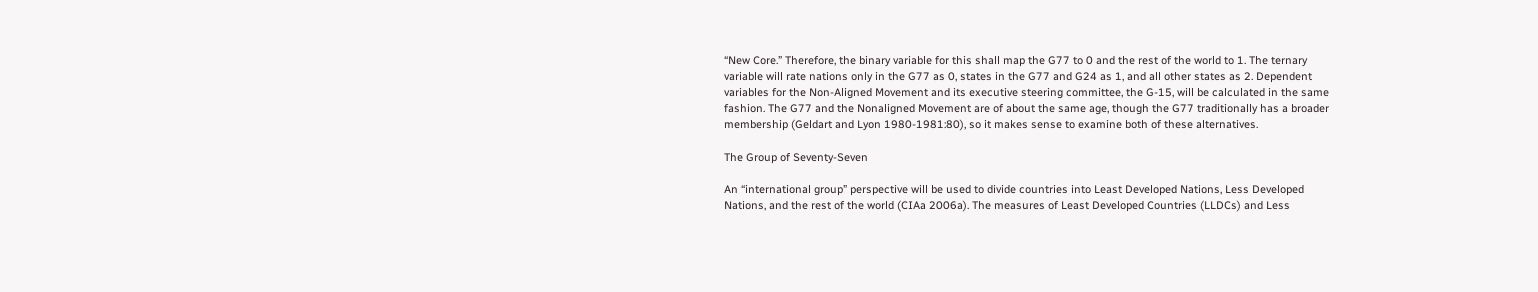“New Core.” Therefore, the binary variable for this shall map the G77 to 0 and the rest of the world to 1. The ternary variable will rate nations only in the G77 as 0, states in the G77 and G24 as 1, and all other states as 2. Dependent variables for the Non-Aligned Movement and its executive steering committee, the G-15, will be calculated in the same fashion. The G77 and the Nonaligned Movement are of about the same age, though the G77 traditionally has a broader membership (Geldart and Lyon 1980-1981:80), so it makes sense to examine both of these alternatives.

The Group of Seventy-Seven

An “international group” perspective will be used to divide countries into Least Developed Nations, Less Developed Nations, and the rest of the world (CIAa 2006a). The measures of Least Developed Countries (LLDCs) and Less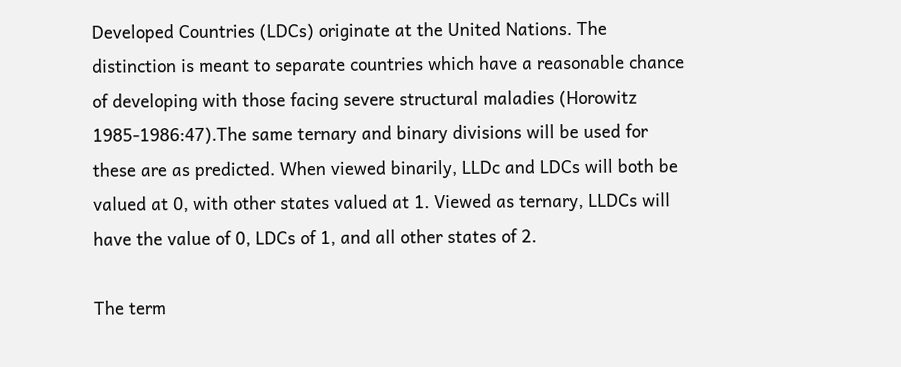Developed Countries (LDCs) originate at the United Nations. The distinction is meant to separate countries which have a reasonable chance of developing with those facing severe structural maladies (Horowitz 1985-1986:47).The same ternary and binary divisions will be used for these are as predicted. When viewed binarily, LLDc and LDCs will both be valued at 0, with other states valued at 1. Viewed as ternary, LLDCs will have the value of 0, LDCs of 1, and all other states of 2.

The term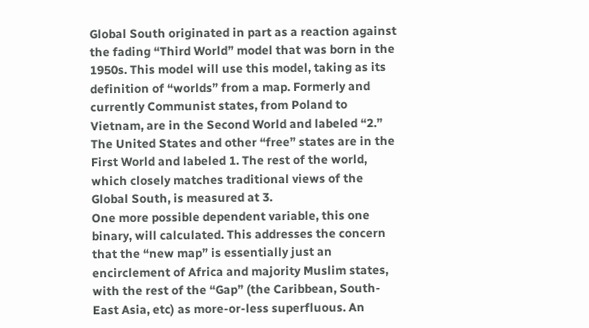Global South originated in part as a reaction against the fading “Third World” model that was born in the 1950s. This model will use this model, taking as its definition of “worlds” from a map. Formerly and currently Communist states, from Poland to Vietnam, are in the Second World and labeled “2.” The United States and other “free” states are in the First World and labeled 1. The rest of the world, which closely matches traditional views of the Global South, is measured at 3.
One more possible dependent variable, this one binary, will calculated. This addresses the concern that the “new map” is essentially just an encirclement of Africa and majority Muslim states, with the rest of the “Gap” (the Caribbean, South-East Asia, etc) as more-or-less superfluous. An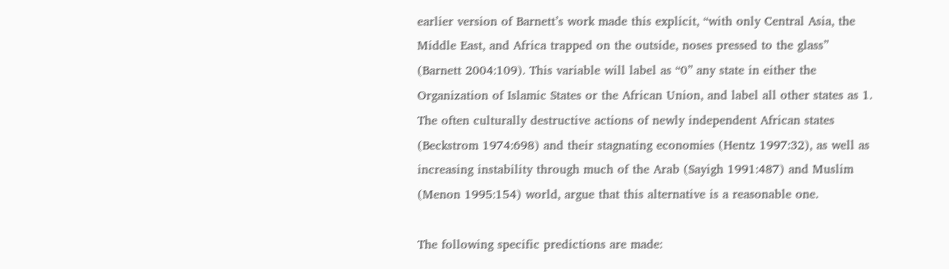earlier version of Barnett’s work made this explicit, “with only Central Asia, the Middle East, and Africa trapped on the outside, noses pressed to the glass” (Barnett 2004:109). This variable will label as “0” any state in either the Organization of Islamic States or the African Union, and label all other states as 1. The often culturally destructive actions of newly independent African states (Beckstrom 1974:698) and their stagnating economies (Hentz 1997:32), as well as increasing instability through much of the Arab (Sayigh 1991:487) and Muslim (Menon 1995:154) world, argue that this alternative is a reasonable one.

The following specific predictions are made: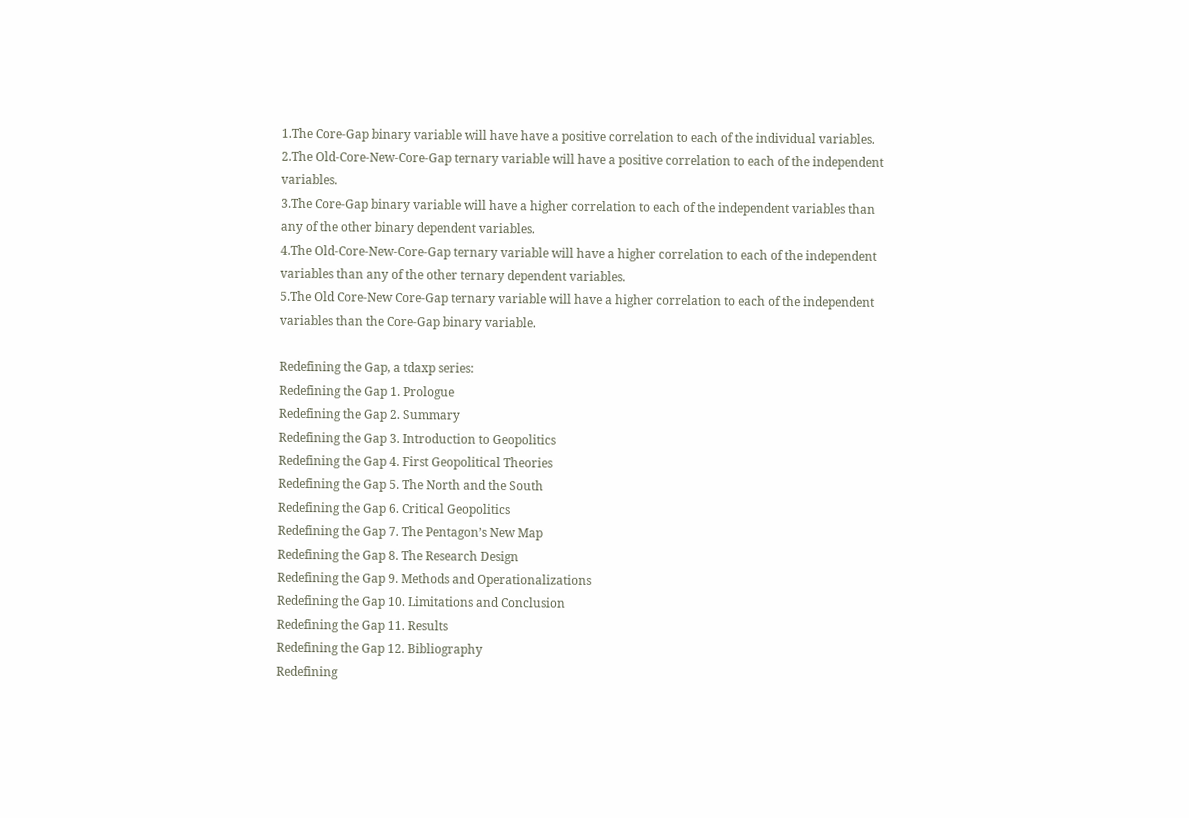1.The Core-Gap binary variable will have have a positive correlation to each of the individual variables.
2.The Old-Core-New-Core-Gap ternary variable will have a positive correlation to each of the independent variables.
3.The Core-Gap binary variable will have a higher correlation to each of the independent variables than any of the other binary dependent variables.
4.The Old-Core-New-Core-Gap ternary variable will have a higher correlation to each of the independent variables than any of the other ternary dependent variables.
5.The Old Core-New Core-Gap ternary variable will have a higher correlation to each of the independent variables than the Core-Gap binary variable.

Redefining the Gap, a tdaxp series:
Redefining the Gap 1. Prologue
Redefining the Gap 2. Summary
Redefining the Gap 3. Introduction to Geopolitics
Redefining the Gap 4. First Geopolitical Theories
Redefining the Gap 5. The North and the South
Redefining the Gap 6. Critical Geopolitics
Redefining the Gap 7. The Pentagon’s New Map
Redefining the Gap 8. The Research Design
Redefining the Gap 9. Methods and Operationalizations
Redefining the Gap 10. Limitations and Conclusion
Redefining the Gap 11. Results
Redefining the Gap 12. Bibliography
Redefining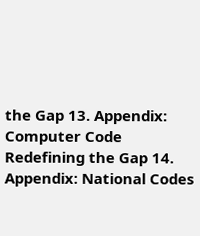the Gap 13. Appendix: Computer Code
Redefining the Gap 14. Appendix: National Codes